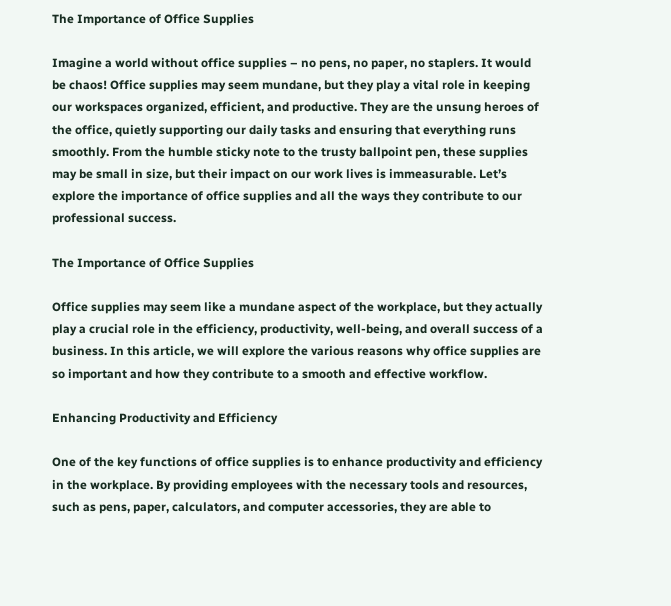The Importance of Office Supplies

Imagine a world without office supplies – no pens, no paper, no staplers. It would be chaos! Office supplies may seem mundane, but they play a vital role in keeping our workspaces organized, efficient, and productive. They are the unsung heroes of the office, quietly supporting our daily tasks and ensuring that everything runs smoothly. From the humble sticky note to the trusty ballpoint pen, these supplies may be small in size, but their impact on our work lives is immeasurable. Let’s explore the importance of office supplies and all the ways they contribute to our professional success.

The Importance of Office Supplies

Office supplies may seem like a mundane aspect of the workplace, but they actually play a crucial role in the efficiency, productivity, well-being, and overall success of a business. In this article, we will explore the various reasons why office supplies are so important and how they contribute to a smooth and effective workflow.

Enhancing Productivity and Efficiency

One of the key functions of office supplies is to enhance productivity and efficiency in the workplace. By providing employees with the necessary tools and resources, such as pens, paper, calculators, and computer accessories, they are able to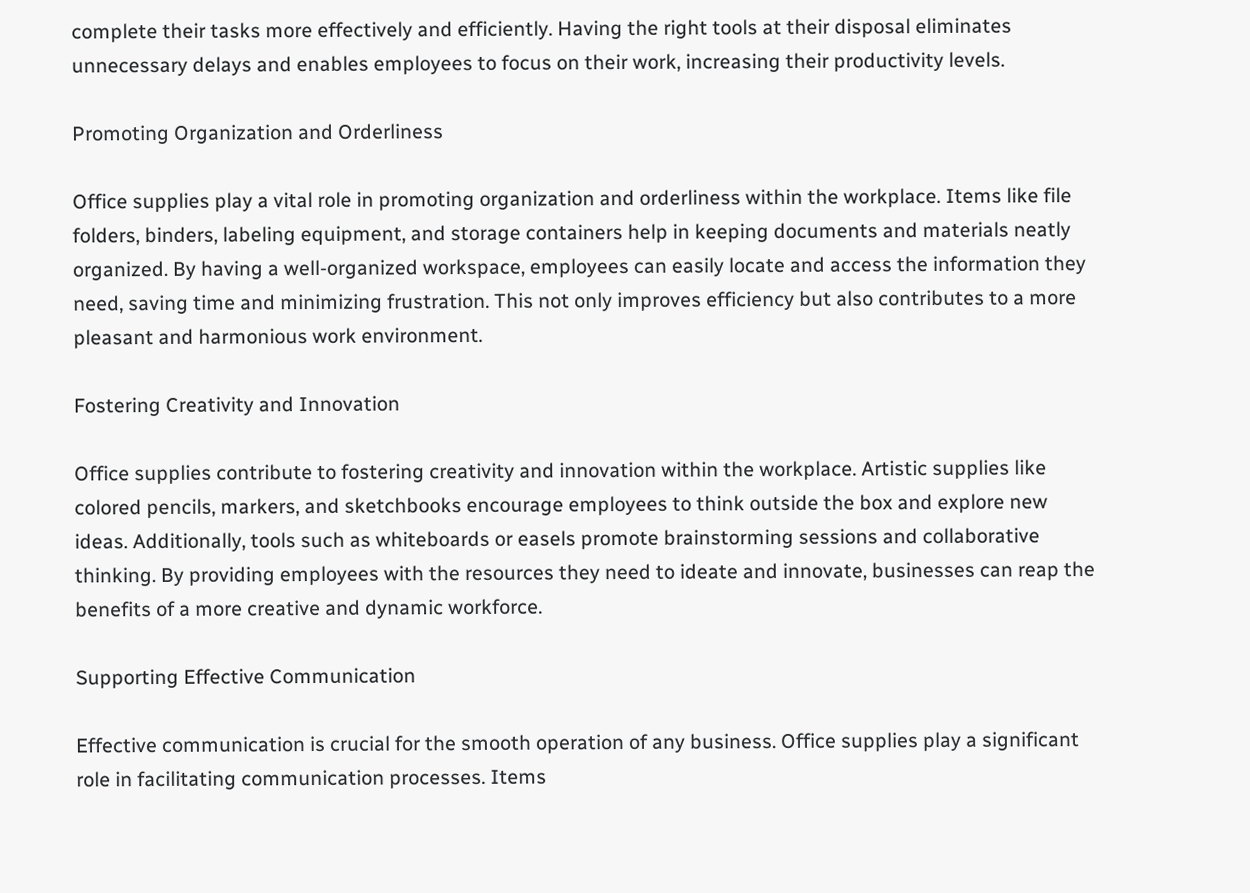complete their tasks more effectively and efficiently. Having the right tools at their disposal eliminates unnecessary delays and enables employees to focus on their work, increasing their productivity levels.

Promoting Organization and Orderliness

Office supplies play a vital role in promoting organization and orderliness within the workplace. Items like file folders, binders, labeling equipment, and storage containers help in keeping documents and materials neatly organized. By having a well-organized workspace, employees can easily locate and access the information they need, saving time and minimizing frustration. This not only improves efficiency but also contributes to a more pleasant and harmonious work environment.

Fostering Creativity and Innovation

Office supplies contribute to fostering creativity and innovation within the workplace. Artistic supplies like colored pencils, markers, and sketchbooks encourage employees to think outside the box and explore new ideas. Additionally, tools such as whiteboards or easels promote brainstorming sessions and collaborative thinking. By providing employees with the resources they need to ideate and innovate, businesses can reap the benefits of a more creative and dynamic workforce.

Supporting Effective Communication

Effective communication is crucial for the smooth operation of any business. Office supplies play a significant role in facilitating communication processes. Items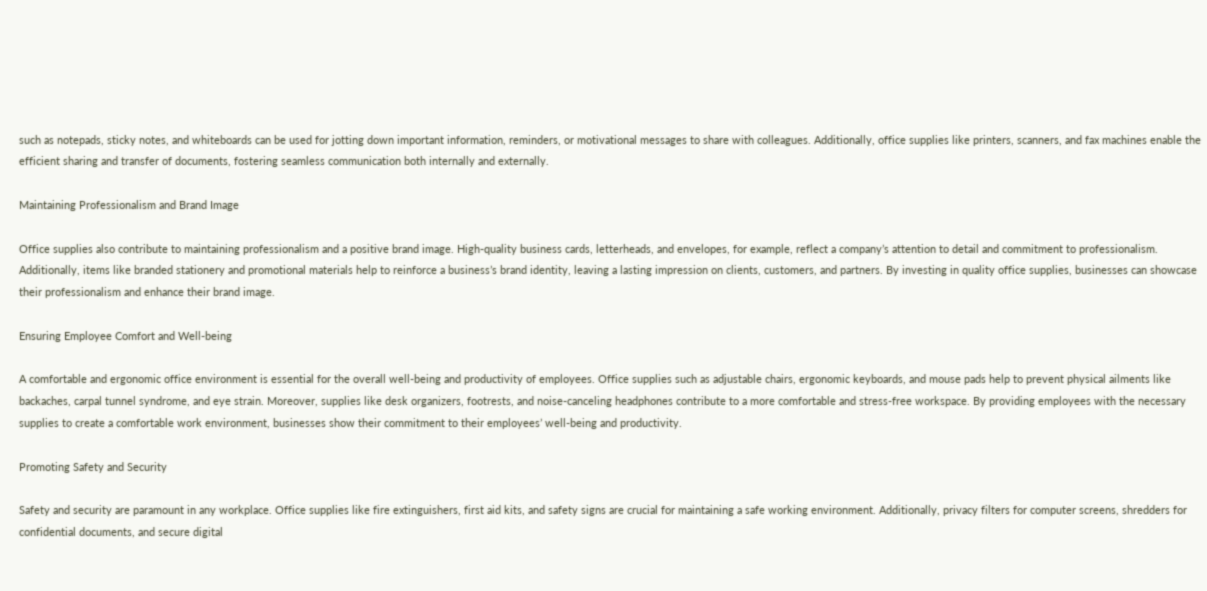such as notepads, sticky notes, and whiteboards can be used for jotting down important information, reminders, or motivational messages to share with colleagues. Additionally, office supplies like printers, scanners, and fax machines enable the efficient sharing and transfer of documents, fostering seamless communication both internally and externally.

Maintaining Professionalism and Brand Image

Office supplies also contribute to maintaining professionalism and a positive brand image. High-quality business cards, letterheads, and envelopes, for example, reflect a company’s attention to detail and commitment to professionalism. Additionally, items like branded stationery and promotional materials help to reinforce a business’s brand identity, leaving a lasting impression on clients, customers, and partners. By investing in quality office supplies, businesses can showcase their professionalism and enhance their brand image.

Ensuring Employee Comfort and Well-being

A comfortable and ergonomic office environment is essential for the overall well-being and productivity of employees. Office supplies such as adjustable chairs, ergonomic keyboards, and mouse pads help to prevent physical ailments like backaches, carpal tunnel syndrome, and eye strain. Moreover, supplies like desk organizers, footrests, and noise-canceling headphones contribute to a more comfortable and stress-free workspace. By providing employees with the necessary supplies to create a comfortable work environment, businesses show their commitment to their employees’ well-being and productivity.

Promoting Safety and Security

Safety and security are paramount in any workplace. Office supplies like fire extinguishers, first aid kits, and safety signs are crucial for maintaining a safe working environment. Additionally, privacy filters for computer screens, shredders for confidential documents, and secure digital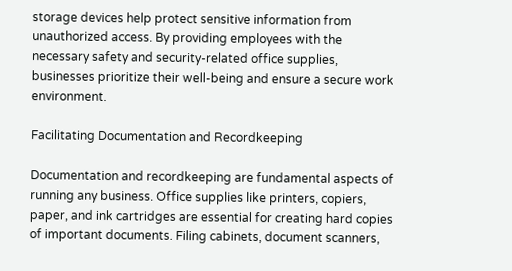storage devices help protect sensitive information from unauthorized access. By providing employees with the necessary safety and security-related office supplies, businesses prioritize their well-being and ensure a secure work environment.

Facilitating Documentation and Recordkeeping

Documentation and recordkeeping are fundamental aspects of running any business. Office supplies like printers, copiers, paper, and ink cartridges are essential for creating hard copies of important documents. Filing cabinets, document scanners,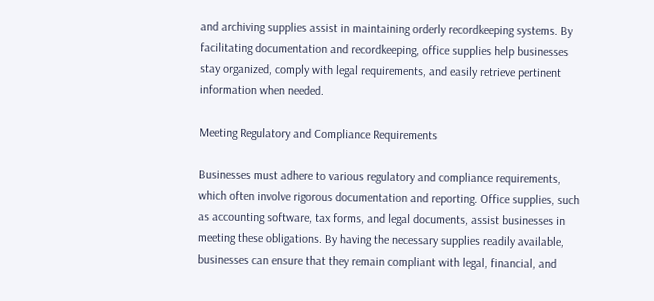and archiving supplies assist in maintaining orderly recordkeeping systems. By facilitating documentation and recordkeeping, office supplies help businesses stay organized, comply with legal requirements, and easily retrieve pertinent information when needed.

Meeting Regulatory and Compliance Requirements

Businesses must adhere to various regulatory and compliance requirements, which often involve rigorous documentation and reporting. Office supplies, such as accounting software, tax forms, and legal documents, assist businesses in meeting these obligations. By having the necessary supplies readily available, businesses can ensure that they remain compliant with legal, financial, and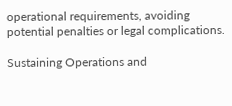operational requirements, avoiding potential penalties or legal complications.

Sustaining Operations and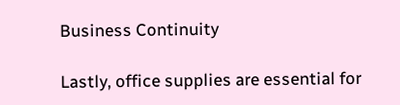Business Continuity

Lastly, office supplies are essential for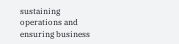sustaining operations and ensuring business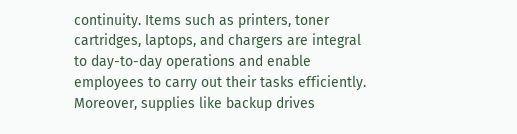continuity. Items such as printers, toner cartridges, laptops, and chargers are integral to day-to-day operations and enable employees to carry out their tasks efficiently. Moreover, supplies like backup drives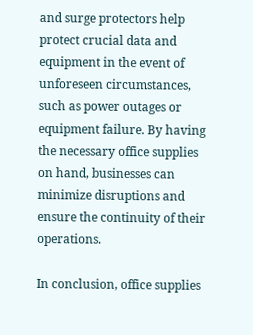and surge protectors help protect crucial data and equipment in the event of unforeseen circumstances, such as power outages or equipment failure. By having the necessary office supplies on hand, businesses can minimize disruptions and ensure the continuity of their operations.

In conclusion, office supplies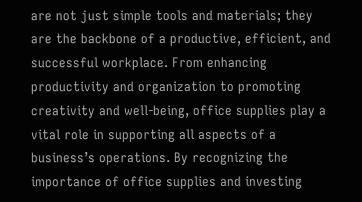are not just simple tools and materials; they are the backbone of a productive, efficient, and successful workplace. From enhancing productivity and organization to promoting creativity and well-being, office supplies play a vital role in supporting all aspects of a business’s operations. By recognizing the importance of office supplies and investing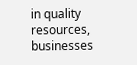in quality resources, businesses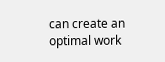can create an optimal work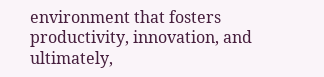environment that fosters productivity, innovation, and ultimately,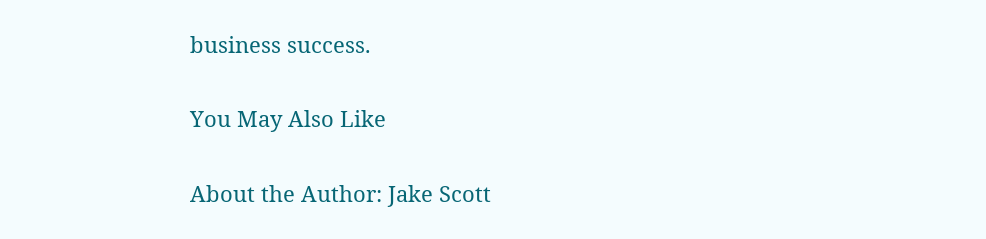business success.

You May Also Like

About the Author: Jake Scott